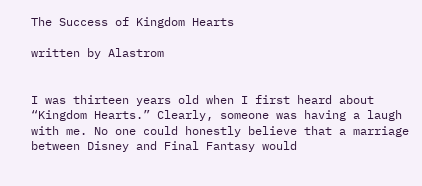The Success of Kingdom Hearts

written by Alastrom


I was thirteen years old when I first heard about “Kingdom Hearts.” Clearly, someone was having a laugh with me. No one could honestly believe that a marriage between Disney and Final Fantasy would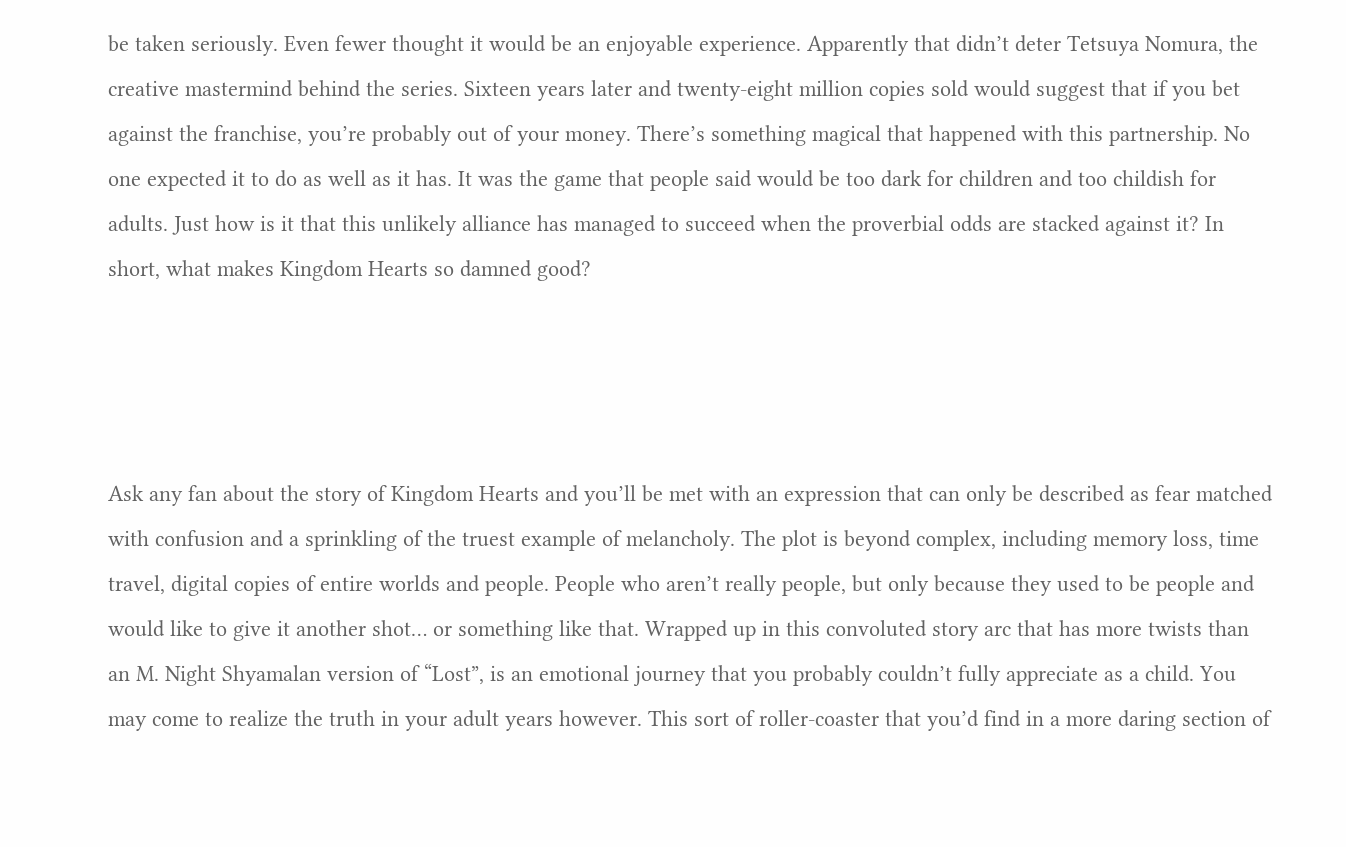be taken seriously. Even fewer thought it would be an enjoyable experience. Apparently that didn’t deter Tetsuya Nomura, the creative mastermind behind the series. Sixteen years later and twenty-eight million copies sold would suggest that if you bet against the franchise, you’re probably out of your money. There’s something magical that happened with this partnership. No one expected it to do as well as it has. It was the game that people said would be too dark for children and too childish for adults. Just how is it that this unlikely alliance has managed to succeed when the proverbial odds are stacked against it? In short, what makes Kingdom Hearts so damned good?




Ask any fan about the story of Kingdom Hearts and you’ll be met with an expression that can only be described as fear matched with confusion and a sprinkling of the truest example of melancholy. The plot is beyond complex, including memory loss, time travel, digital copies of entire worlds and people. People who aren’t really people, but only because they used to be people and would like to give it another shot… or something like that. Wrapped up in this convoluted story arc that has more twists than an M. Night Shyamalan version of “Lost”, is an emotional journey that you probably couldn’t fully appreciate as a child. You may come to realize the truth in your adult years however. This sort of roller-coaster that you’d find in a more daring section of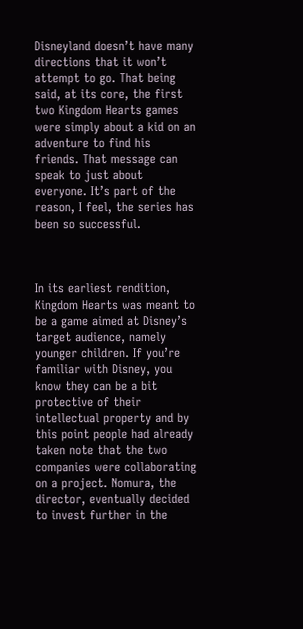Disneyland doesn’t have many directions that it won’t attempt to go. That being said, at its core, the first two Kingdom Hearts games were simply about a kid on an adventure to find his friends. That message can speak to just about everyone. It’s part of the reason, I feel, the series has been so successful.



In its earliest rendition, Kingdom Hearts was meant to be a game aimed at Disney’s target audience, namely younger children. If you’re familiar with Disney, you know they can be a bit protective of their intellectual property and by this point people had already taken note that the two companies were collaborating on a project. Nomura, the director, eventually decided to invest further in the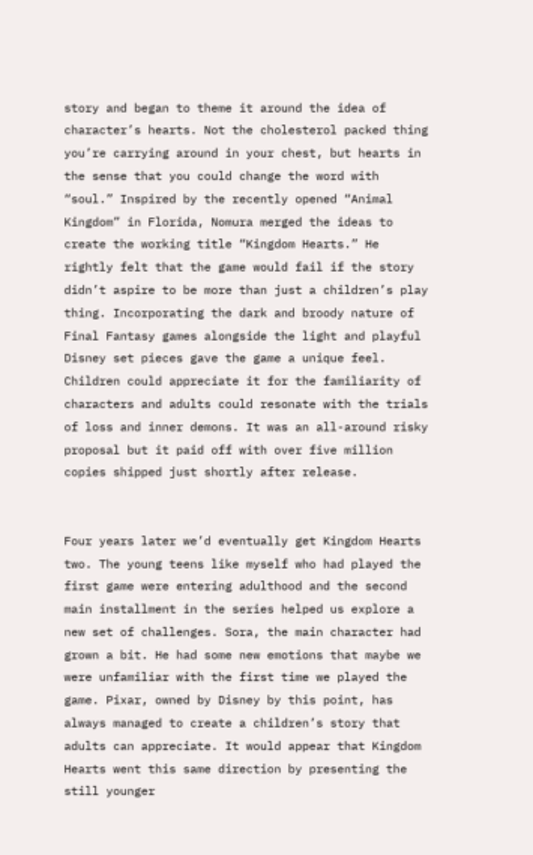story and began to theme it around the idea of character’s hearts. Not the cholesterol packed thing you’re carrying around in your chest, but hearts in the sense that you could change the word with “soul.” Inspired by the recently opened “Animal Kingdom” in Florida, Nomura merged the ideas to create the working title “Kingdom Hearts.” He rightly felt that the game would fail if the story didn’t aspire to be more than just a children’s play thing. Incorporating the dark and broody nature of Final Fantasy games alongside the light and playful Disney set pieces gave the game a unique feel. Children could appreciate it for the familiarity of characters and adults could resonate with the trials of loss and inner demons. It was an all-around risky proposal but it paid off with over five million copies shipped just shortly after release.


Four years later we’d eventually get Kingdom Hearts two. The young teens like myself who had played the first game were entering adulthood and the second main installment in the series helped us explore a new set of challenges. Sora, the main character had grown a bit. He had some new emotions that maybe we were unfamiliar with the first time we played the game. Pixar, owned by Disney by this point, has always managed to create a children’s story that adults can appreciate. It would appear that Kingdom Hearts went this same direction by presenting the still younger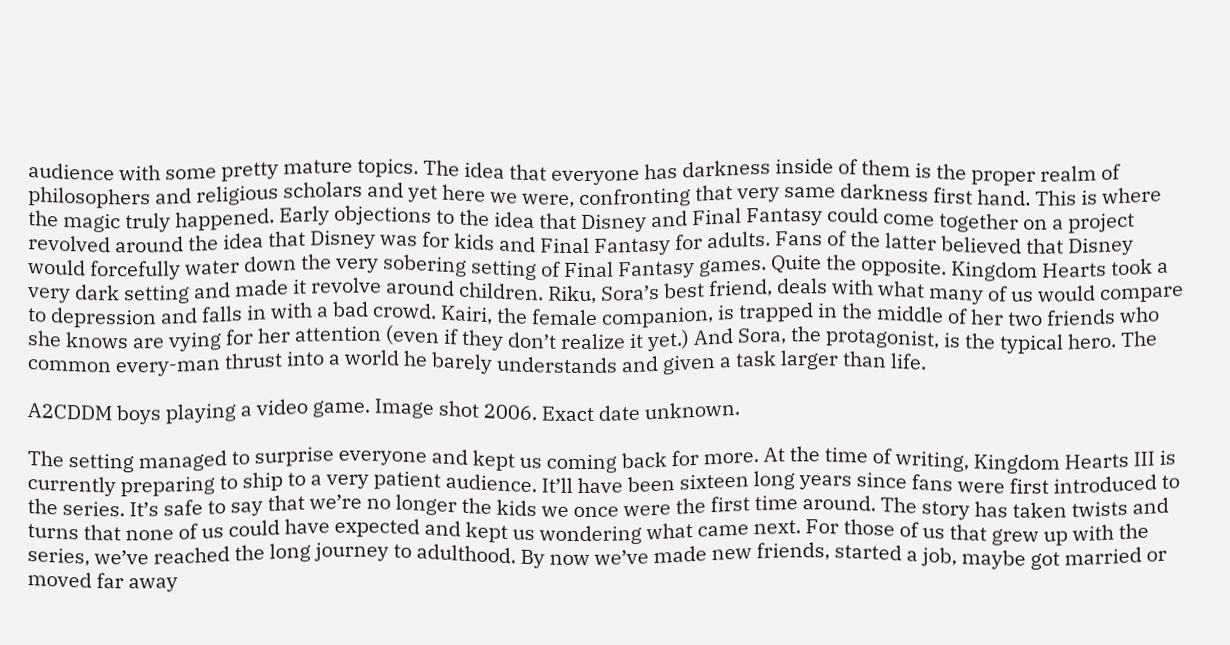audience with some pretty mature topics. The idea that everyone has darkness inside of them is the proper realm of philosophers and religious scholars and yet here we were, confronting that very same darkness first hand. This is where the magic truly happened. Early objections to the idea that Disney and Final Fantasy could come together on a project revolved around the idea that Disney was for kids and Final Fantasy for adults. Fans of the latter believed that Disney would forcefully water down the very sobering setting of Final Fantasy games. Quite the opposite. Kingdom Hearts took a very dark setting and made it revolve around children. Riku, Sora’s best friend, deals with what many of us would compare to depression and falls in with a bad crowd. Kairi, the female companion, is trapped in the middle of her two friends who she knows are vying for her attention (even if they don’t realize it yet.) And Sora, the protagonist, is the typical hero. The common every-man thrust into a world he barely understands and given a task larger than life.

A2CDDM boys playing a video game. Image shot 2006. Exact date unknown.

The setting managed to surprise everyone and kept us coming back for more. At the time of writing, Kingdom Hearts III is currently preparing to ship to a very patient audience. It’ll have been sixteen long years since fans were first introduced to the series. It’s safe to say that we’re no longer the kids we once were the first time around. The story has taken twists and turns that none of us could have expected and kept us wondering what came next. For those of us that grew up with the series, we’ve reached the long journey to adulthood. By now we’ve made new friends, started a job, maybe got married or moved far away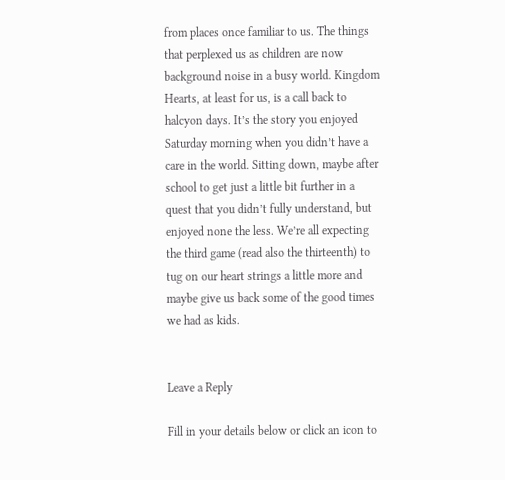from places once familiar to us. The things that perplexed us as children are now background noise in a busy world. Kingdom Hearts, at least for us, is a call back to halcyon days. It’s the story you enjoyed Saturday morning when you didn’t have a care in the world. Sitting down, maybe after school to get just a little bit further in a quest that you didn’t fully understand, but enjoyed none the less. We’re all expecting the third game (read also the thirteenth) to tug on our heart strings a little more and maybe give us back some of the good times we had as kids.


Leave a Reply

Fill in your details below or click an icon to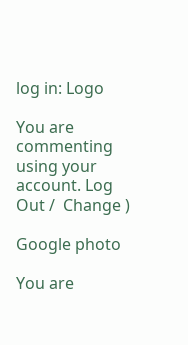log in: Logo

You are commenting using your account. Log Out /  Change )

Google photo

You are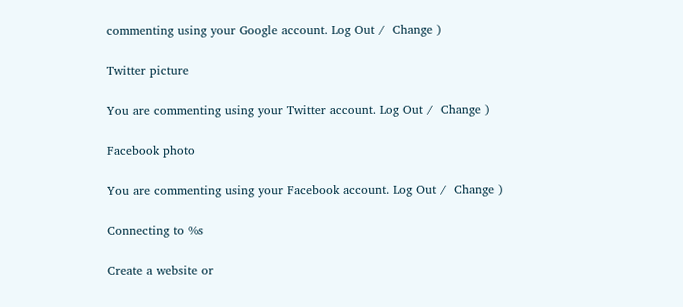commenting using your Google account. Log Out /  Change )

Twitter picture

You are commenting using your Twitter account. Log Out /  Change )

Facebook photo

You are commenting using your Facebook account. Log Out /  Change )

Connecting to %s

Create a website or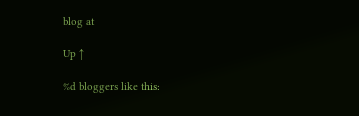blog at

Up ↑

%d bloggers like this: